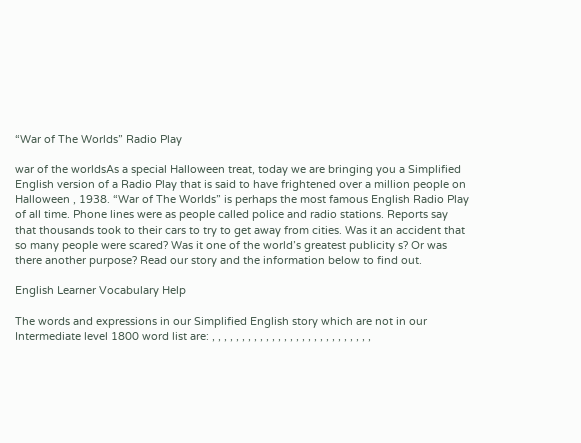“War of The Worlds” Radio Play

war of the worldsAs a special Halloween treat, today we are bringing you a Simplified English version of a Radio Play that is said to have frightened over a million people on Halloween , 1938. “War of The Worlds” is perhaps the most famous English Radio Play of all time. Phone lines were as people called police and radio stations. Reports say that thousands took to their cars to try to get away from cities. Was it an accident that so many people were scared? Was it one of the world’s greatest publicity s? Or was there another purpose? Read our story and the information below to find out.

English Learner Vocabulary Help

The words and expressions in our Simplified English story which are not in our Intermediate level 1800 word list are: , , , , , , , , , , , , , , , , , , , , , , , , , , ,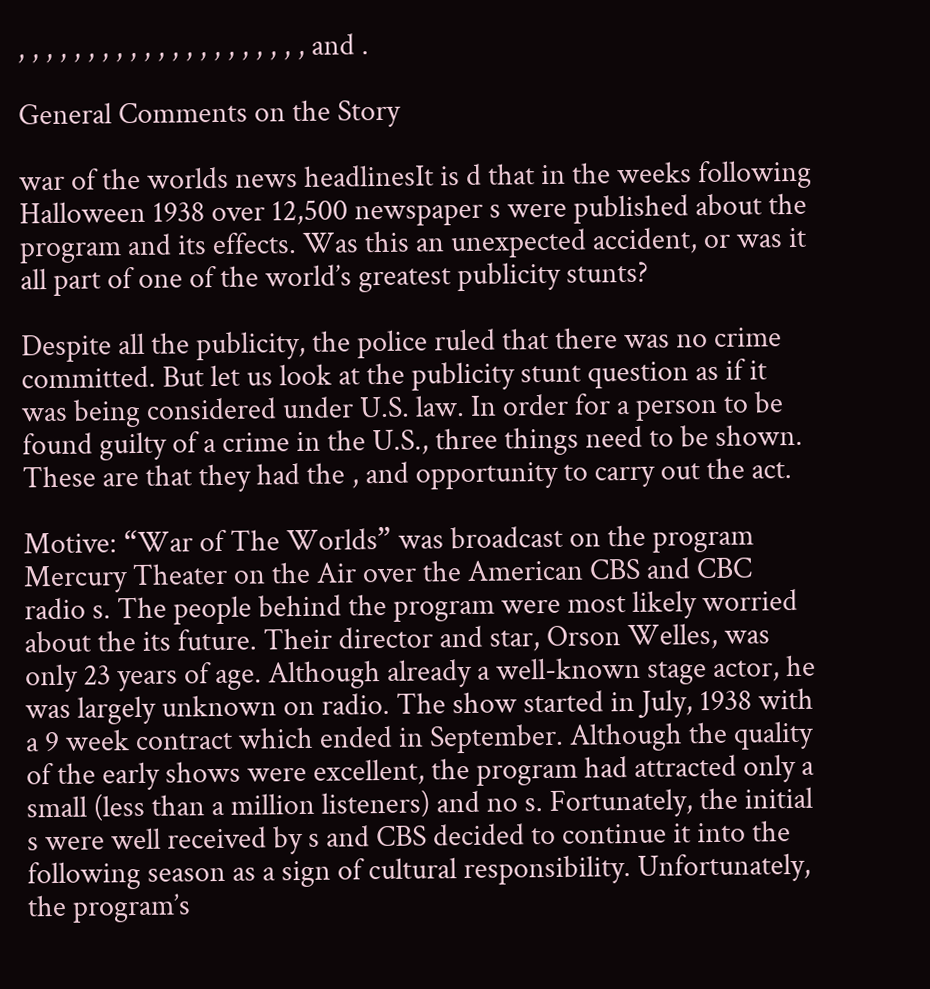, , , , , , , , , , , , , , , , , , , , , and .

General Comments on the Story

war of the worlds news headlinesIt is d that in the weeks following Halloween 1938 over 12,500 newspaper s were published about the program and its effects. Was this an unexpected accident, or was it all part of one of the world’s greatest publicity stunts?

Despite all the publicity, the police ruled that there was no crime committed. But let us look at the publicity stunt question as if it was being considered under U.S. law. In order for a person to be found guilty of a crime in the U.S., three things need to be shown. These are that they had the , and opportunity to carry out the act.

Motive: “War of The Worlds” was broadcast on the program Mercury Theater on the Air over the American CBS and CBC radio s. The people behind the program were most likely worried about the its future. Their director and star, Orson Welles, was only 23 years of age. Although already a well-known stage actor, he was largely unknown on radio. The show started in July, 1938 with a 9 week contract which ended in September. Although the quality of the early shows were excellent, the program had attracted only a small (less than a million listeners) and no s. Fortunately, the initial s were well received by s and CBS decided to continue it into the following season as a sign of cultural responsibility. Unfortunately, the program’s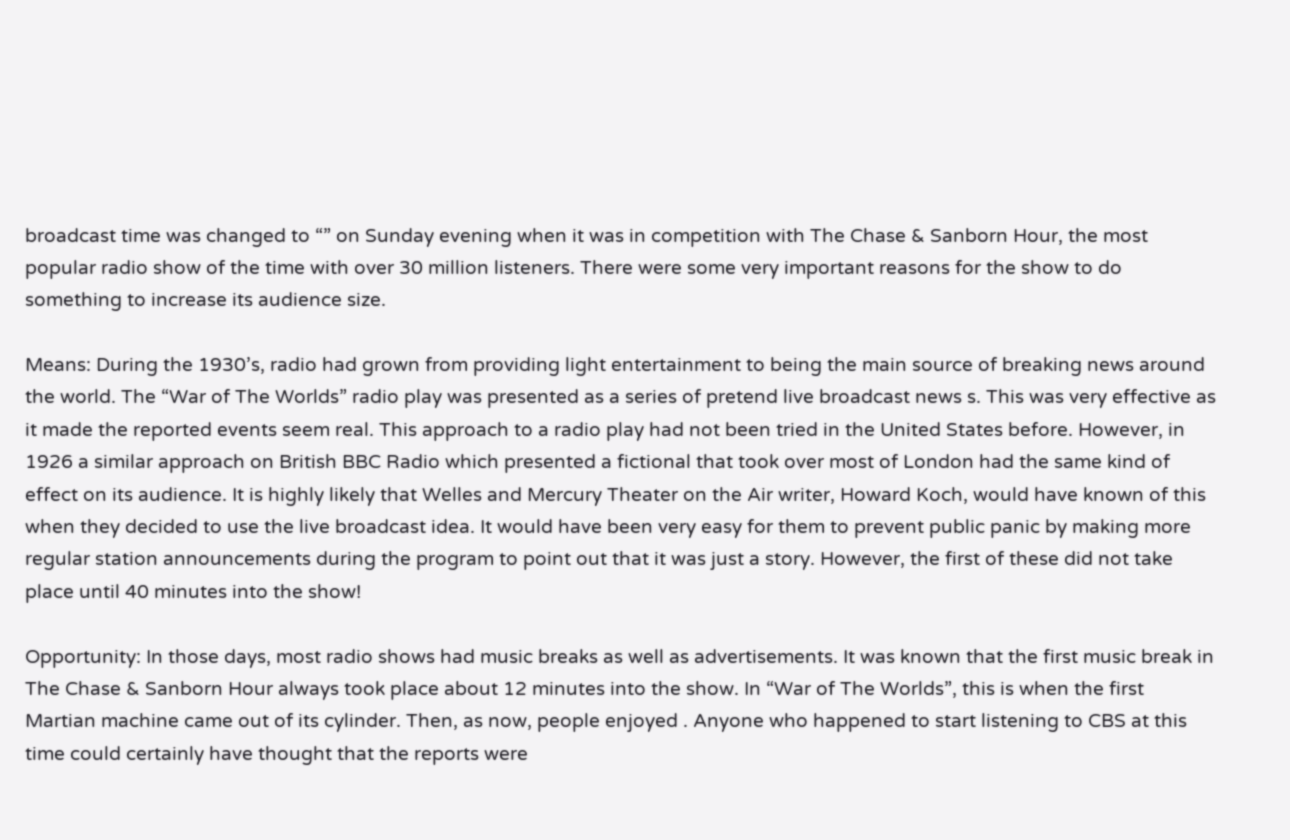broadcast time was changed to “” on Sunday evening when it was in competition with The Chase & Sanborn Hour, the most popular radio show of the time with over 30 million listeners. There were some very important reasons for the show to do something to increase its audience size.

Means: During the 1930’s, radio had grown from providing light entertainment to being the main source of breaking news around the world. The “War of The Worlds” radio play was presented as a series of pretend live broadcast news s. This was very effective as it made the reported events seem real. This approach to a radio play had not been tried in the United States before. However, in 1926 a similar approach on British BBC Radio which presented a fictional that took over most of London had the same kind of effect on its audience. It is highly likely that Welles and Mercury Theater on the Air writer, Howard Koch, would have known of this when they decided to use the live broadcast idea. It would have been very easy for them to prevent public panic by making more regular station announcements during the program to point out that it was just a story. However, the first of these did not take place until 40 minutes into the show!

Opportunity: In those days, most radio shows had music breaks as well as advertisements. It was known that the first music break in The Chase & Sanborn Hour always took place about 12 minutes into the show. In “War of The Worlds”, this is when the first Martian machine came out of its cylinder. Then, as now, people enjoyed . Anyone who happened to start listening to CBS at this time could certainly have thought that the reports were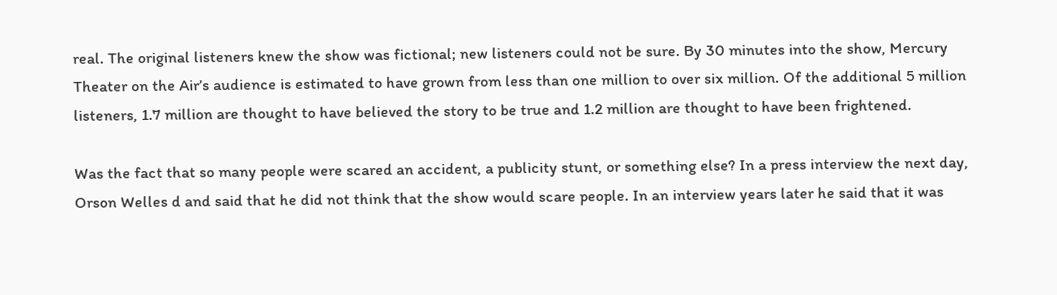real. The original listeners knew the show was fictional; new listeners could not be sure. By 30 minutes into the show, Mercury Theater on the Air’s audience is estimated to have grown from less than one million to over six million. Of the additional 5 million listeners, 1.7 million are thought to have believed the story to be true and 1.2 million are thought to have been frightened.

Was the fact that so many people were scared an accident, a publicity stunt, or something else? In a press interview the next day, Orson Welles d and said that he did not think that the show would scare people. In an interview years later he said that it was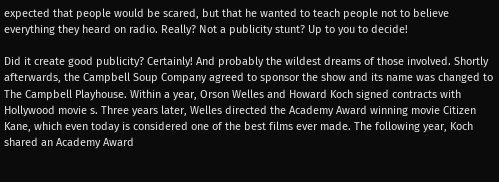expected that people would be scared, but that he wanted to teach people not to believe everything they heard on radio. Really? Not a publicity stunt? Up to you to decide!

Did it create good publicity? Certainly! And probably the wildest dreams of those involved. Shortly afterwards, the Campbell Soup Company agreed to sponsor the show and its name was changed to The Campbell Playhouse. Within a year, Orson Welles and Howard Koch signed contracts with Hollywood movie s. Three years later, Welles directed the Academy Award winning movie Citizen Kane, which even today is considered one of the best films ever made. The following year, Koch shared an Academy Award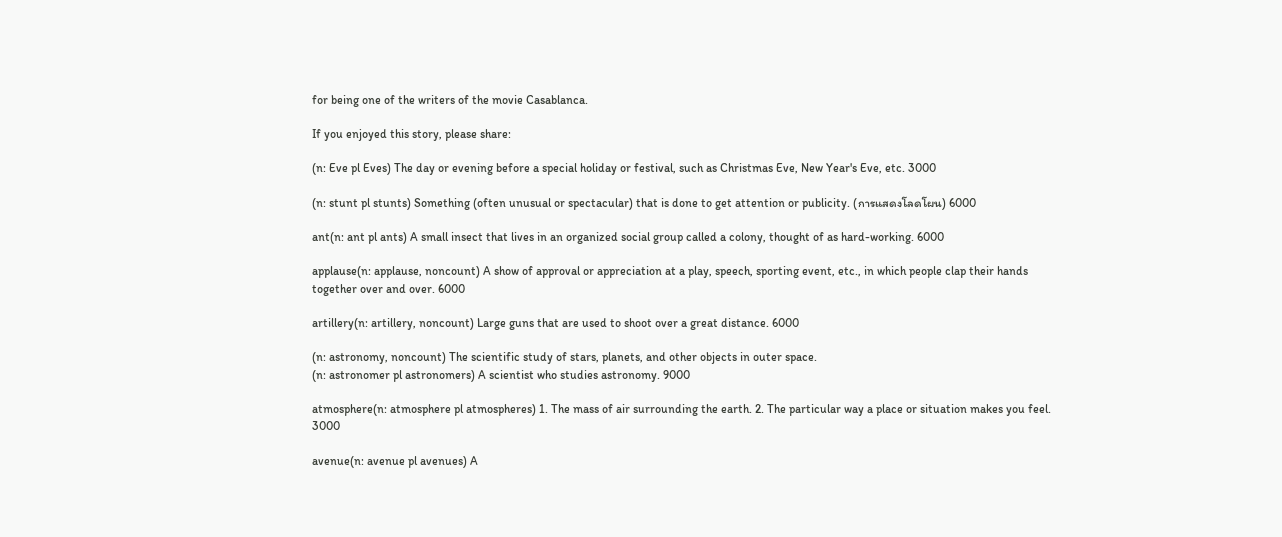for being one of the writers of the movie Casablanca.

If you enjoyed this story, please share:

(n: Eve pl Eves) The day or evening before a special holiday or festival, such as Christmas Eve, New Year's Eve, etc. 3000

(n: stunt pl stunts) Something (often unusual or spectacular) that is done to get attention or publicity. (การแสดงโลดโผน) 6000

ant(n: ant pl ants) A small insect that lives in an organized social group called a colony, thought of as hard-working. 6000

applause(n: applause, noncount) A show of approval or appreciation at a play, speech, sporting event, etc., in which people clap their hands together over and over. 6000

artillery(n: artillery, noncount) Large guns that are used to shoot over a great distance. 6000

(n: astronomy, noncount) The scientific study of stars, planets, and other objects in outer space.
(n: astronomer pl astronomers) A scientist who studies astronomy. 9000

atmosphere(n: atmosphere pl atmospheres) 1. The mass of air surrounding the earth. 2. The particular way a place or situation makes you feel. 3000

avenue(n: avenue pl avenues) A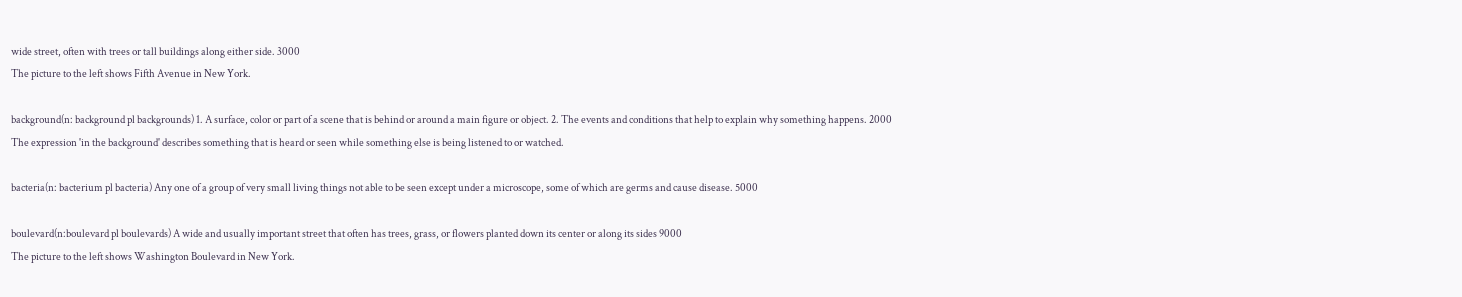wide street, often with trees or tall buildings along either side. 3000
The picture to the left shows Fifth Avenue in New York.

background(n: background pl backgrounds) 1. A surface, color or part of a scene that is behind or around a main figure or object. 2. The events and conditions that help to explain why something happens. 2000
The expression 'in the background' describes something that is heard or seen while something else is being listened to or watched.

bacteria(n: bacterium pl bacteria) Any one of a group of very small living things not able to be seen except under a microscope, some of which are germs and cause disease. 5000

boulevard(n:boulevard pl boulevards) A wide and usually important street that often has trees, grass, or flowers planted down its center or along its sides 9000
The picture to the left shows Washington Boulevard in New York.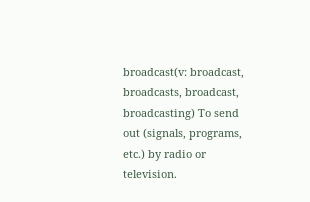broadcast(v: broadcast, broadcasts, broadcast, broadcasting) To send out (signals, programs, etc.) by radio or television.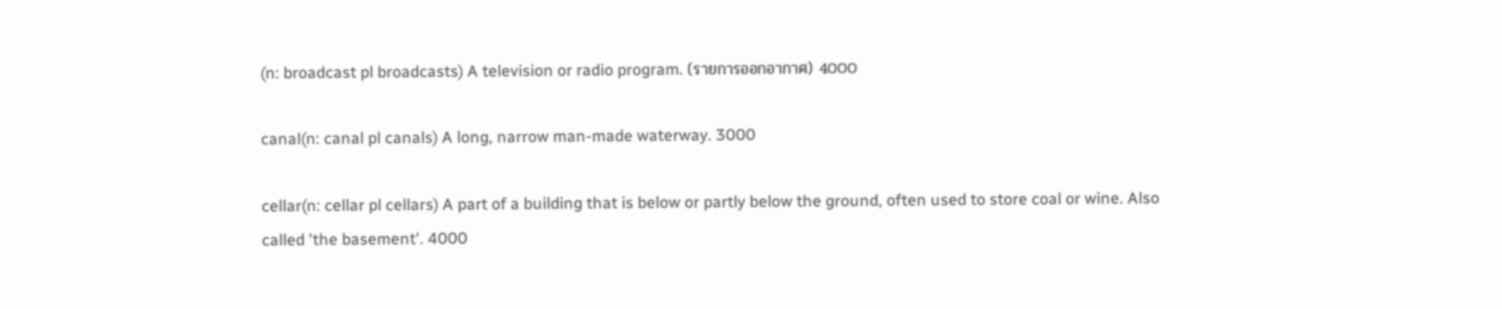(n: broadcast pl broadcasts) A television or radio program. (รายการออกอากาศ) 4000

canal(n: canal pl canals) A long, narrow man-made waterway. 3000

cellar(n: cellar pl cellars) A part of a building that is below or partly below the ground, often used to store coal or wine. Also called 'the basement'. 4000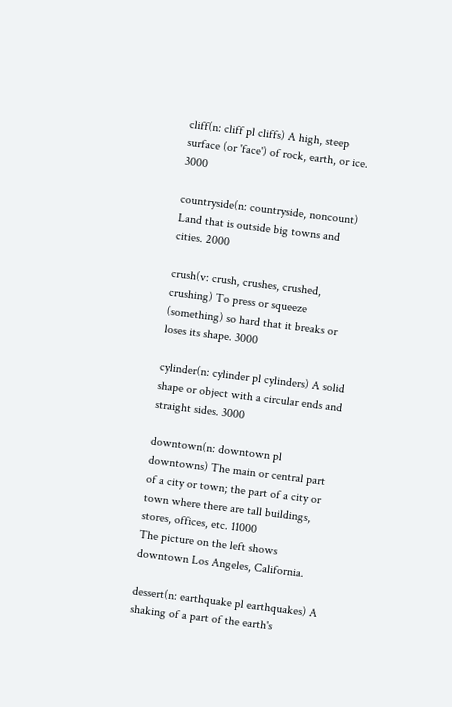cliff(n: cliff pl cliffs) A high, steep surface (or 'face') of rock, earth, or ice. 3000

countryside(n: countryside, noncount) Land that is outside big towns and cities. 2000

crush(v: crush, crushes, crushed, crushing) To press or squeeze (something) so hard that it breaks or loses its shape. 3000

cylinder(n: cylinder pl cylinders) A solid shape or object with a circular ends and straight sides. 3000

downtown(n: downtown pl downtowns) The main or central part of a city or town; the part of a city or town where there are tall buildings, stores, offices, etc. 11000
The picture on the left shows downtown Los Angeles, California.

dessert(n: earthquake pl earthquakes) A shaking of a part of the earth's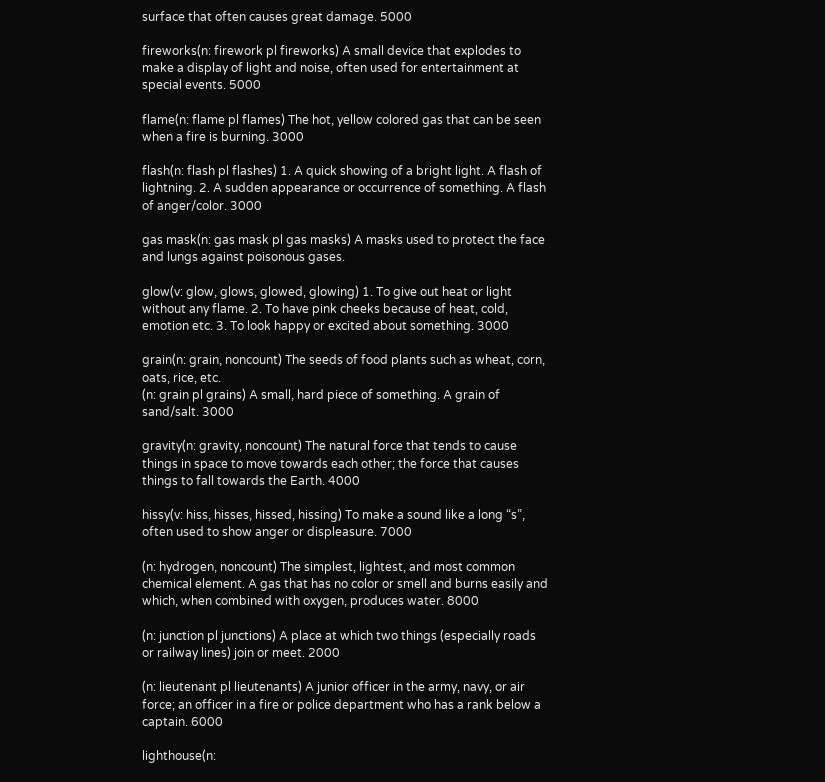surface that often causes great damage. 5000

fireworks(n: firework pl fireworks) A small device that explodes to make a display of light and noise, often used for entertainment at special events. 5000

flame(n: flame pl flames) The hot, yellow colored gas that can be seen when a fire is burning. 3000

flash(n: flash pl flashes) 1. A quick showing of a bright light. A flash of lightning. 2. A sudden appearance or occurrence of something. A flash of anger/color. 3000

gas mask(n: gas mask pl gas masks) A masks used to protect the face and lungs against poisonous gases.

glow(v: glow, glows, glowed, glowing) 1. To give out heat or light without any flame. 2. To have pink cheeks because of heat, cold, emotion etc. 3. To look happy or excited about something. 3000

grain(n: grain, noncount) The seeds of food plants such as wheat, corn, oats, rice, etc.
(n: grain pl grains) A small, hard piece of something. A grain of sand/salt. 3000

gravity(n: gravity, noncount) The natural force that tends to cause things in space to move towards each other; the force that causes things to fall towards the Earth. 4000

hissy(v: hiss, hisses, hissed, hissing) To make a sound like a long “s”, often used to show anger or displeasure. 7000

(n: hydrogen, noncount) The simplest, lightest, and most common chemical element. A gas that has no color or smell and burns easily and which, when combined with oxygen, produces water. 8000

(n: junction pl junctions) A place at which two things (especially roads or railway lines) join or meet. 2000

(n: lieutenant pl lieutenants) A junior officer in the army, navy, or air force; an officer in a fire or police department who has a rank below a captain. 6000

lighthouse(n: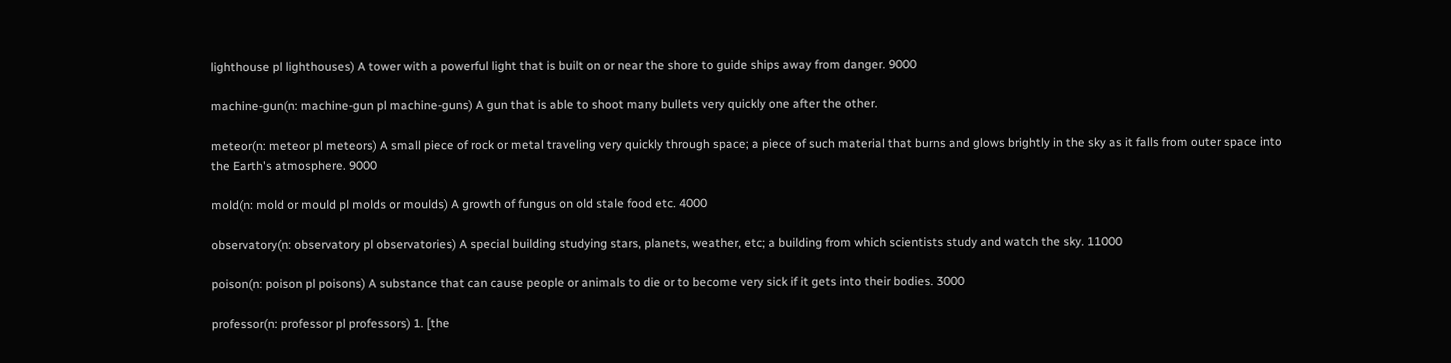lighthouse pl lighthouses) A tower with a powerful light that is built on or near the shore to guide ships away from danger. 9000

machine-gun(n: machine-gun pl machine-guns) A gun that is able to shoot many bullets very quickly one after the other.

meteor(n: meteor pl meteors) A small piece of rock or metal traveling very quickly through space; a piece of such material that burns and glows brightly in the sky as it falls from outer space into the Earth's atmosphere. 9000

mold(n: mold or mould pl molds or moulds) A growth of fungus on old stale food etc. 4000

observatory(n: observatory pl observatories) A special building studying stars, planets, weather, etc; a building from which scientists study and watch the sky. 11000

poison(n: poison pl poisons) A substance that can cause people or animals to die or to become very sick if it gets into their bodies. 3000

professor(n: professor pl professors) 1. [the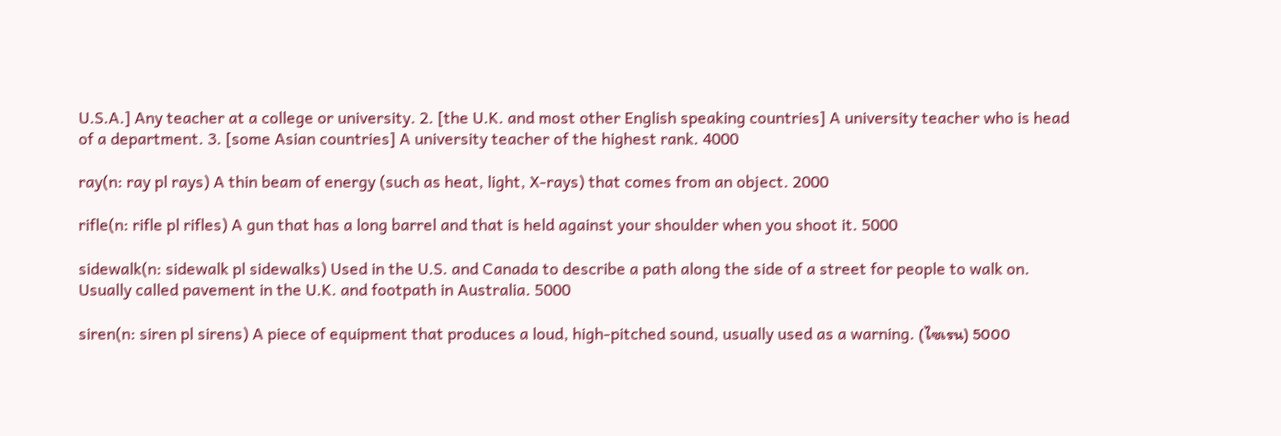U.S.A.] Any teacher at a college or university. 2. [the U.K. and most other English speaking countries] A university teacher who is head of a department. 3. [some Asian countries] A university teacher of the highest rank. 4000

ray(n: ray pl rays) A thin beam of energy (such as heat, light, X-rays) that comes from an object. 2000

rifle(n: rifle pl rifles) A gun that has a long barrel and that is held against your shoulder when you shoot it. 5000

sidewalk(n: sidewalk pl sidewalks) Used in the U.S. and Canada to describe a path along the side of a street for people to walk on. Usually called pavement in the U.K. and footpath in Australia. 5000

siren(n: siren pl sirens) A piece of equipment that produces a loud, high-pitched sound, usually used as a warning. (ไซเรน) 5000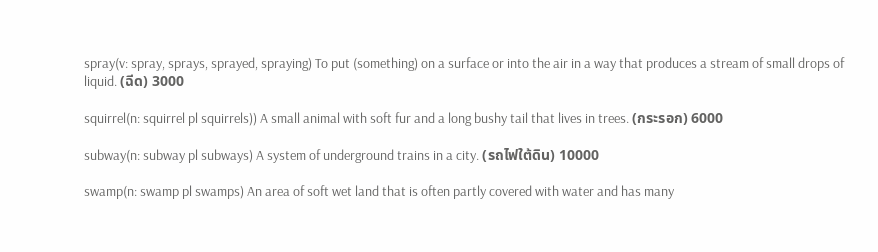spray(v: spray, sprays, sprayed, spraying) To put (something) on a surface or into the air in a way that produces a stream of small drops of liquid. (ฉีด) 3000

squirrel(n: squirrel pl squirrels)) A small animal with soft fur and a long bushy tail that lives in trees. (กระรอก) 6000

subway(n: subway pl subways) A system of underground trains in a city. (รถไฟใต้ดิน) 10000

swamp(n: swamp pl swamps) An area of soft wet land that is often partly covered with water and has many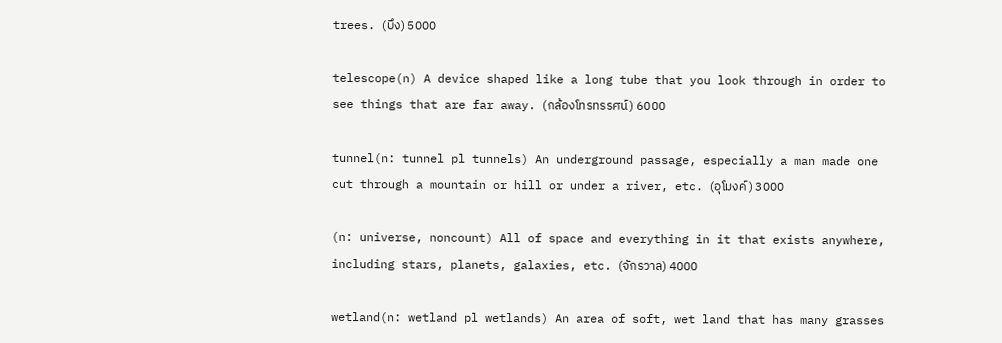trees. (บึง) 5000

telescope(n) A device shaped like a long tube that you look through in order to see things that are far away. (กล้องโทรทรรศน์) 6000

tunnel(n: tunnel pl tunnels) An underground passage, especially a man made one cut through a mountain or hill or under a river, etc. (อุโมงค์) 3000

(n: universe, noncount) All of space and everything in it that exists anywhere, including stars, planets, galaxies, etc. (จักรวาล) 4000

wetland(n: wetland pl wetlands) An area of soft, wet land that has many grasses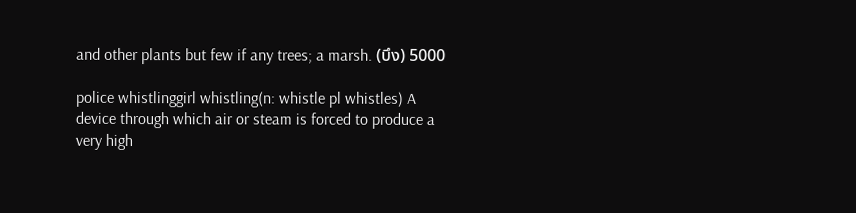and other plants but few if any trees; a marsh. (บึง) 5000

police whistlinggirl whistling(n: whistle pl whistles) A device through which air or steam is forced to produce a very high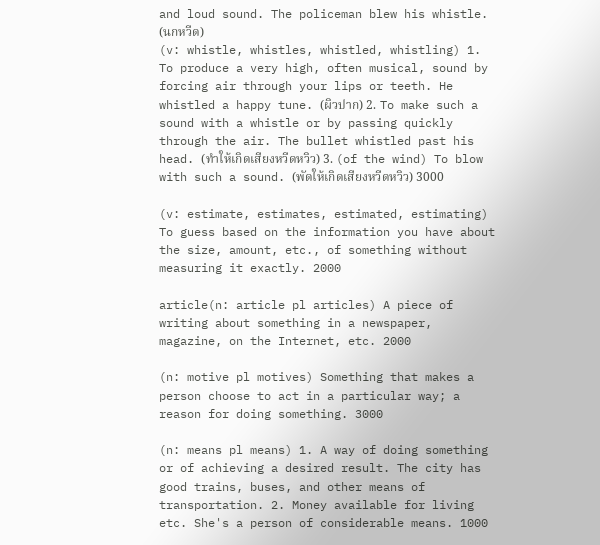and loud sound. The policeman blew his whistle. (นกหวีด)
(v: whistle, whistles, whistled, whistling) 1. To produce a very high, often musical, sound by forcing air through your lips or teeth. He whistled a happy tune. (ผิวปาก) 2. To make such a sound with a whistle or by passing quickly through the air. The bullet whistled past his head. (ทำให้เกิดเสียงหวีดหวิว) 3. (of the wind) To blow with such a sound. (พัดให้เกิดเสียงหวีดหวิว) 3000

(v: estimate, estimates, estimated, estimating) To guess based on the information you have about the size, amount, etc., of something without measuring it exactly. 2000

article(n: article pl articles) A piece of writing about something in a newspaper, magazine, on the Internet, etc. 2000

(n: motive pl motives) Something that makes a person choose to act in a particular way; a reason for doing something. 3000

(n: means pl means) 1. A way of doing something or of achieving a desired result. The city has good trains, buses, and other means of transportation. 2. Money available for living etc. She's a person of considerable means. 1000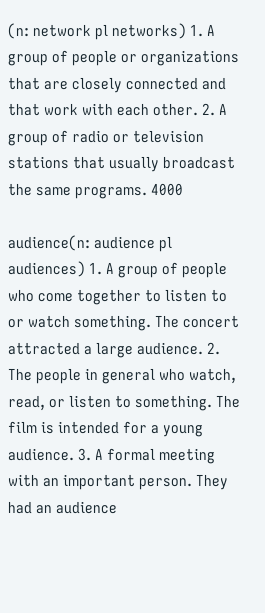(n: network pl networks) 1. A group of people or organizations that are closely connected and that work with each other. 2. A group of radio or television stations that usually broadcast the same programs. 4000

audience(n: audience pl audiences) 1. A group of people who come together to listen to or watch something. The concert attracted a large audience. 2. The people in general who watch, read, or listen to something. The film is intended for a young audience. 3. A formal meeting with an important person. They had an audience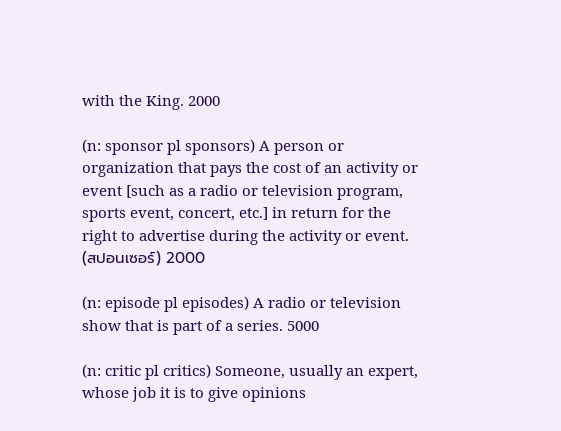with the King. 2000

(n: sponsor pl sponsors) A person or organization that pays the cost of an activity or event [such as a radio or television program, sports event, concert, etc.] in return for the right to advertise during the activity or event. (สปอนเซอร์) 2000

(n: episode pl episodes) A radio or television show that is part of a series. 5000

(n: critic pl critics) Someone, usually an expert, whose job it is to give opinions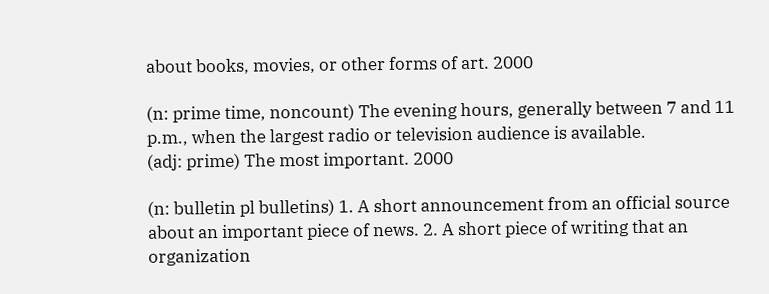about books, movies, or other forms of art. 2000

(n: prime time, noncount) The evening hours, generally between 7 and 11 p.m., when the largest radio or television audience is available.
(adj: prime) The most important. 2000

(n: bulletin pl bulletins) 1. A short announcement from an official source about an important piece of news. 2. A short piece of writing that an organization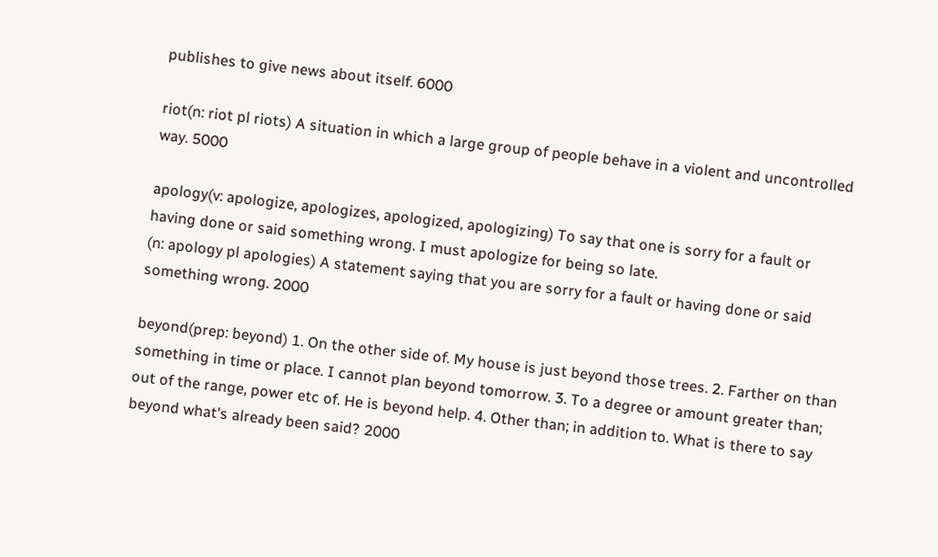publishes to give news about itself. 6000

riot(n: riot pl riots) A situation in which a large group of people behave in a violent and uncontrolled way. 5000

apology(v: apologize, apologizes, apologized, apologizing) To say that one is sorry for a fault or having done or said something wrong. I must apologize for being so late.
(n: apology pl apologies) A statement saying that you are sorry for a fault or having done or said something wrong. 2000

beyond(prep: beyond) 1. On the other side of. My house is just beyond those trees. 2. Farther on than something in time or place. I cannot plan beyond tomorrow. 3. To a degree or amount greater than; out of the range, power etc of. He is beyond help. 4. Other than; in addition to. What is there to say beyond what's already been said? 2000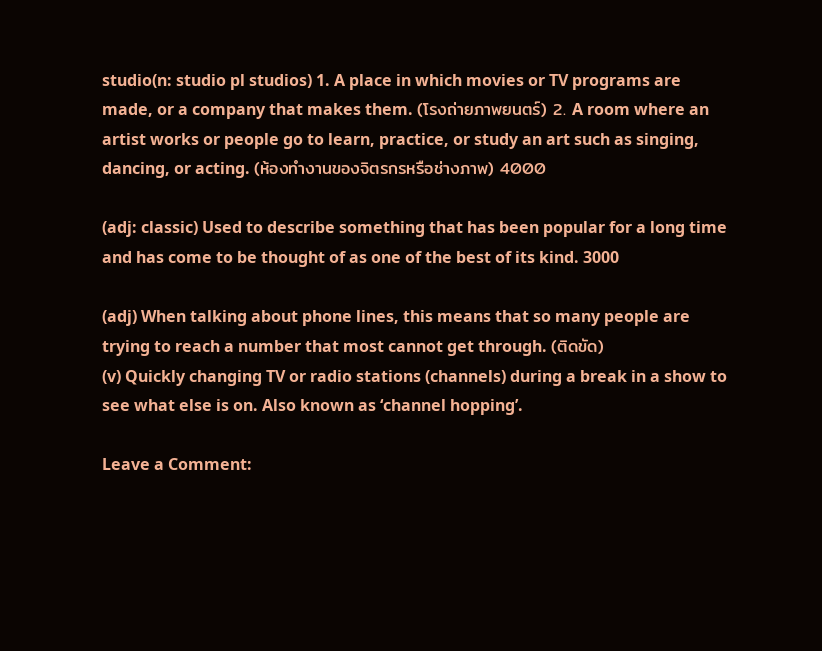studio(n: studio pl studios) 1. A place in which movies or TV programs are made, or a company that makes them. (โรงถ่ายภาพยนตร์) 2. A room where an artist works or people go to learn, practice, or study an art such as singing, dancing, or acting. (ห้องทำงานของจิตรกรหรือช่างภาพ) 4000

(adj: classic) Used to describe something that has been popular for a long time and has come to be thought of as one of the best of its kind. 3000

(adj) When talking about phone lines, this means that so many people are trying to reach a number that most cannot get through. (ติดขัด)
(v) Quickly changing TV or radio stations (channels) during a break in a show to see what else is on. Also known as ‘channel hopping’.

Leave a Comment: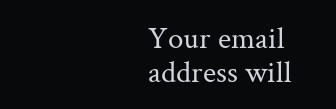Your email address will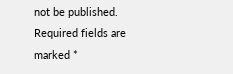not be published. Required fields are marked *